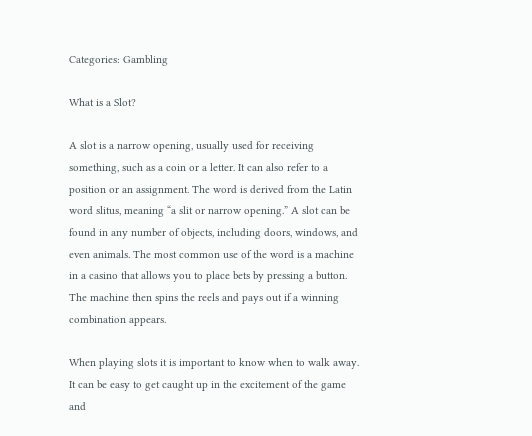Categories: Gambling

What is a Slot?

A slot is a narrow opening, usually used for receiving something, such as a coin or a letter. It can also refer to a position or an assignment. The word is derived from the Latin word slitus, meaning “a slit or narrow opening.” A slot can be found in any number of objects, including doors, windows, and even animals. The most common use of the word is a machine in a casino that allows you to place bets by pressing a button. The machine then spins the reels and pays out if a winning combination appears.

When playing slots it is important to know when to walk away. It can be easy to get caught up in the excitement of the game and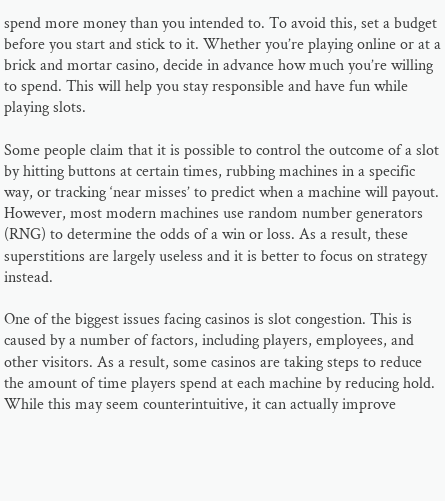spend more money than you intended to. To avoid this, set a budget before you start and stick to it. Whether you’re playing online or at a brick and mortar casino, decide in advance how much you’re willing to spend. This will help you stay responsible and have fun while playing slots.

Some people claim that it is possible to control the outcome of a slot by hitting buttons at certain times, rubbing machines in a specific way, or tracking ‘near misses’ to predict when a machine will payout. However, most modern machines use random number generators (RNG) to determine the odds of a win or loss. As a result, these superstitions are largely useless and it is better to focus on strategy instead.

One of the biggest issues facing casinos is slot congestion. This is caused by a number of factors, including players, employees, and other visitors. As a result, some casinos are taking steps to reduce the amount of time players spend at each machine by reducing hold. While this may seem counterintuitive, it can actually improve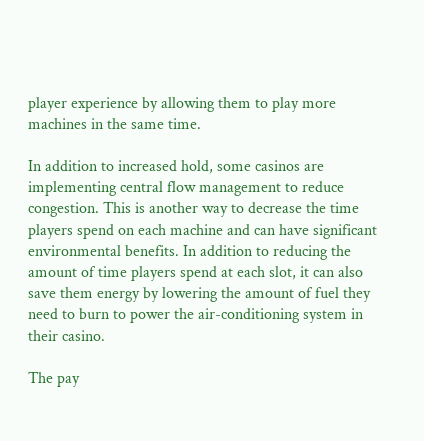player experience by allowing them to play more machines in the same time.

In addition to increased hold, some casinos are implementing central flow management to reduce congestion. This is another way to decrease the time players spend on each machine and can have significant environmental benefits. In addition to reducing the amount of time players spend at each slot, it can also save them energy by lowering the amount of fuel they need to burn to power the air-conditioning system in their casino.

The pay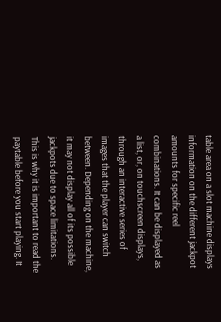table area on a slot machine displays information on the different jackpot amounts for specific reel combinations. It can be displayed as a list, or, on touchscreen displays, through an interactive series of images that the player can switch between. Depending on the machine, it may not display all of its possible jackpots due to space limitations. This is why it is important to read the paytable before you start playing. It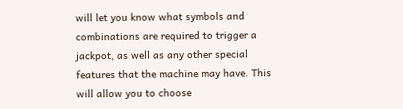will let you know what symbols and combinations are required to trigger a jackpot, as well as any other special features that the machine may have. This will allow you to choose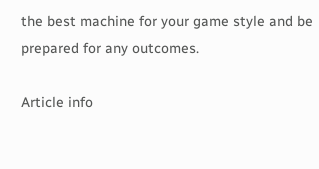the best machine for your game style and be prepared for any outcomes.

Article info